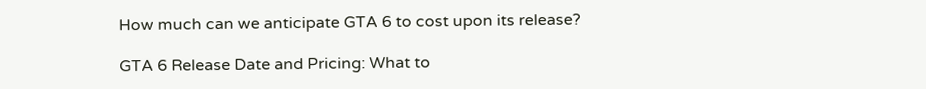How much can we anticipate GTA 6 to cost upon its release?

GTA 6 Release Date and Pricing: What to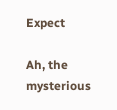Expect

Ah, the mysterious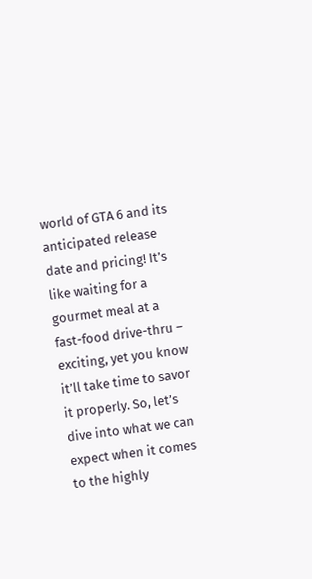world of GTA 6 and its anticipated release date and pricing! It’s like waiting for a gourmet meal at a fast-food drive-thru – exciting, yet you know it’ll take time to savor it properly. So, let’s dive into what we can expect when it comes to the highly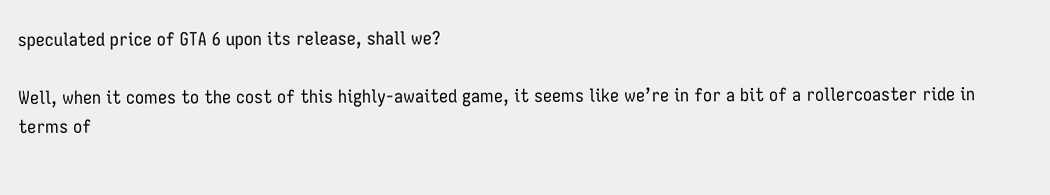speculated price of GTA 6 upon its release, shall we?

Well, when it comes to the cost of this highly-awaited game, it seems like we’re in for a bit of a rollercoaster ride in terms of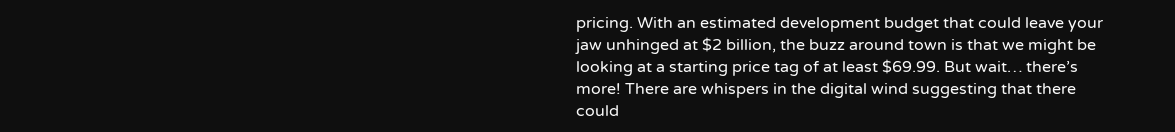pricing. With an estimated development budget that could leave your jaw unhinged at $2 billion, the buzz around town is that we might be looking at a starting price tag of at least $69.99. But wait… there’s more! There are whispers in the digital wind suggesting that there could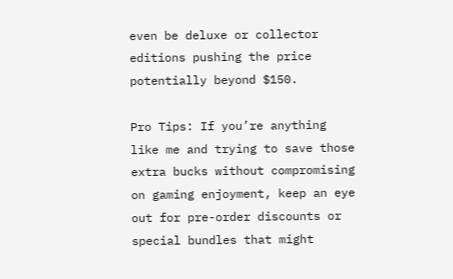even be deluxe or collector editions pushing the price potentially beyond $150.

Pro Tips: If you’re anything like me and trying to save those extra bucks without compromising on gaming enjoyment, keep an eye out for pre-order discounts or special bundles that might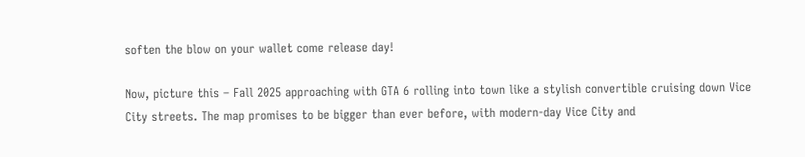soften the blow on your wallet come release day!

Now, picture this – Fall 2025 approaching with GTA 6 rolling into town like a stylish convertible cruising down Vice City streets. The map promises to be bigger than ever before, with modern-day Vice City and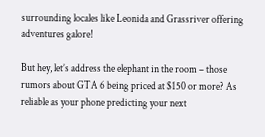surrounding locales like Leonida and Grassriver offering adventures galore!

But hey, let’s address the elephant in the room – those rumors about GTA 6 being priced at $150 or more? As reliable as your phone predicting your next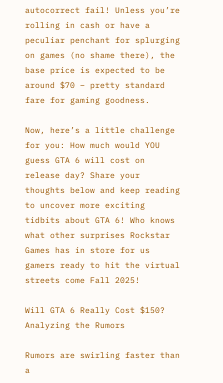autocorrect fail! Unless you’re rolling in cash or have a peculiar penchant for splurging on games (no shame there), the base price is expected to be around $70 – pretty standard fare for gaming goodness.

Now, here’s a little challenge for you: How much would YOU guess GTA 6 will cost on release day? Share your thoughts below and keep reading to uncover more exciting tidbits about GTA 6! Who knows what other surprises Rockstar Games has in store for us gamers ready to hit the virtual streets come Fall 2025!

Will GTA 6 Really Cost $150? Analyzing the Rumors

Rumors are swirling faster than a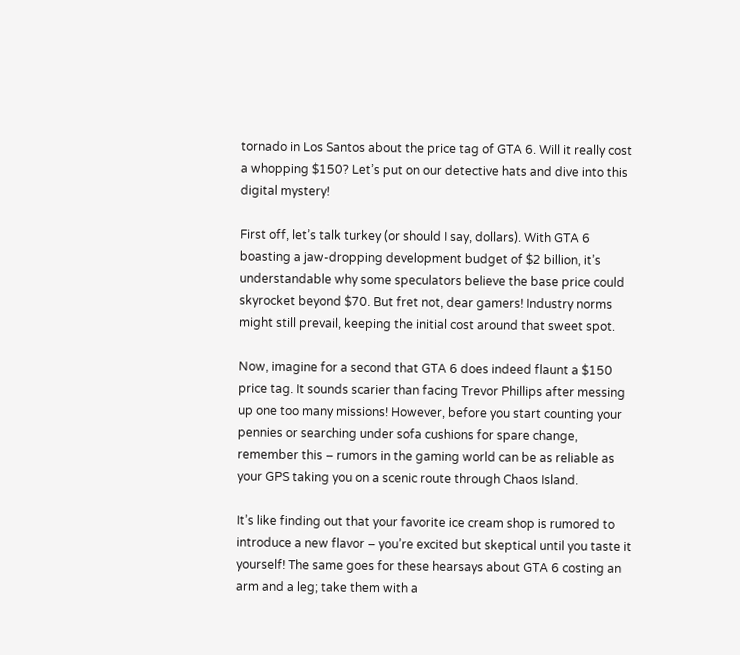tornado in Los Santos about the price tag of GTA 6. Will it really cost a whopping $150? Let’s put on our detective hats and dive into this digital mystery!

First off, let’s talk turkey (or should I say, dollars). With GTA 6 boasting a jaw-dropping development budget of $2 billion, it’s understandable why some speculators believe the base price could skyrocket beyond $70. But fret not, dear gamers! Industry norms might still prevail, keeping the initial cost around that sweet spot.

Now, imagine for a second that GTA 6 does indeed flaunt a $150 price tag. It sounds scarier than facing Trevor Phillips after messing up one too many missions! However, before you start counting your pennies or searching under sofa cushions for spare change, remember this – rumors in the gaming world can be as reliable as your GPS taking you on a scenic route through Chaos Island.

It’s like finding out that your favorite ice cream shop is rumored to introduce a new flavor – you’re excited but skeptical until you taste it yourself! The same goes for these hearsays about GTA 6 costing an arm and a leg; take them with a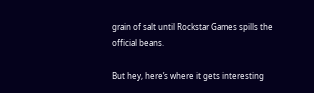grain of salt until Rockstar Games spills the official beans.

But hey, here’s where it gets interesting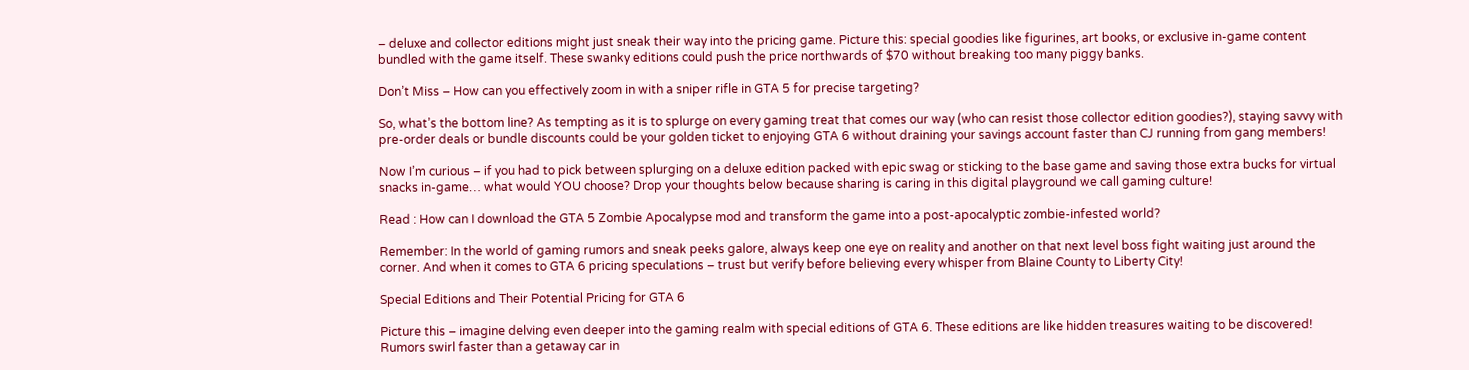– deluxe and collector editions might just sneak their way into the pricing game. Picture this: special goodies like figurines, art books, or exclusive in-game content bundled with the game itself. These swanky editions could push the price northwards of $70 without breaking too many piggy banks.

Don’t Miss – How can you effectively zoom in with a sniper rifle in GTA 5 for precise targeting?

So, what’s the bottom line? As tempting as it is to splurge on every gaming treat that comes our way (who can resist those collector edition goodies?), staying savvy with pre-order deals or bundle discounts could be your golden ticket to enjoying GTA 6 without draining your savings account faster than CJ running from gang members!

Now I’m curious – if you had to pick between splurging on a deluxe edition packed with epic swag or sticking to the base game and saving those extra bucks for virtual snacks in-game… what would YOU choose? Drop your thoughts below because sharing is caring in this digital playground we call gaming culture!

Read : How can I download the GTA 5 Zombie Apocalypse mod and transform the game into a post-apocalyptic zombie-infested world?

Remember: In the world of gaming rumors and sneak peeks galore, always keep one eye on reality and another on that next level boss fight waiting just around the corner. And when it comes to GTA 6 pricing speculations – trust but verify before believing every whisper from Blaine County to Liberty City!

Special Editions and Their Potential Pricing for GTA 6

Picture this – imagine delving even deeper into the gaming realm with special editions of GTA 6. These editions are like hidden treasures waiting to be discovered! Rumors swirl faster than a getaway car in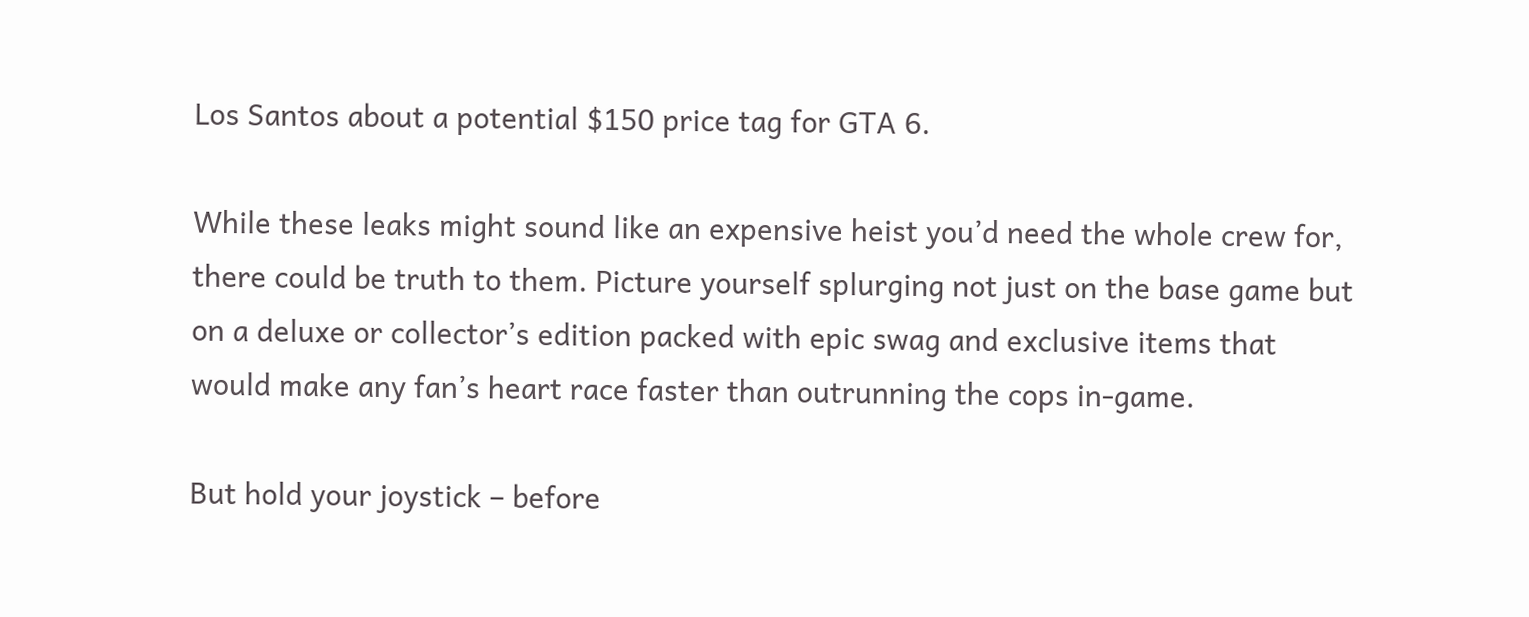Los Santos about a potential $150 price tag for GTA 6.

While these leaks might sound like an expensive heist you’d need the whole crew for, there could be truth to them. Picture yourself splurging not just on the base game but on a deluxe or collector’s edition packed with epic swag and exclusive items that would make any fan’s heart race faster than outrunning the cops in-game.

But hold your joystick – before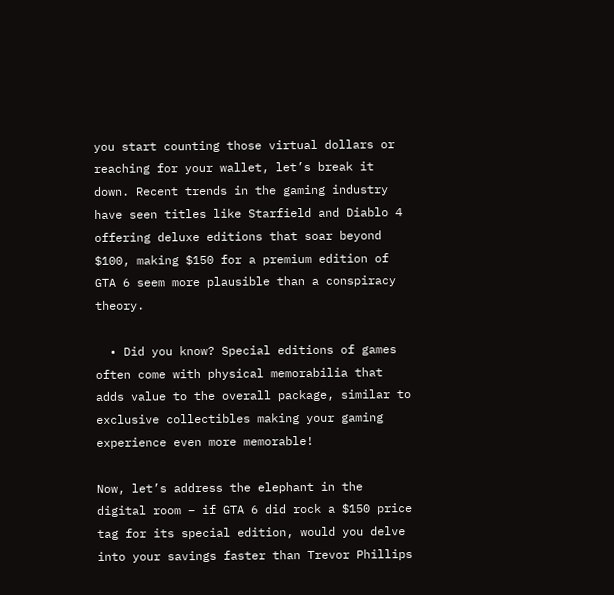you start counting those virtual dollars or reaching for your wallet, let’s break it down. Recent trends in the gaming industry have seen titles like Starfield and Diablo 4 offering deluxe editions that soar beyond $100, making $150 for a premium edition of GTA 6 seem more plausible than a conspiracy theory.

  • Did you know? Special editions of games often come with physical memorabilia that adds value to the overall package, similar to exclusive collectibles making your gaming experience even more memorable!

Now, let’s address the elephant in the digital room – if GTA 6 did rock a $150 price tag for its special edition, would you delve into your savings faster than Trevor Phillips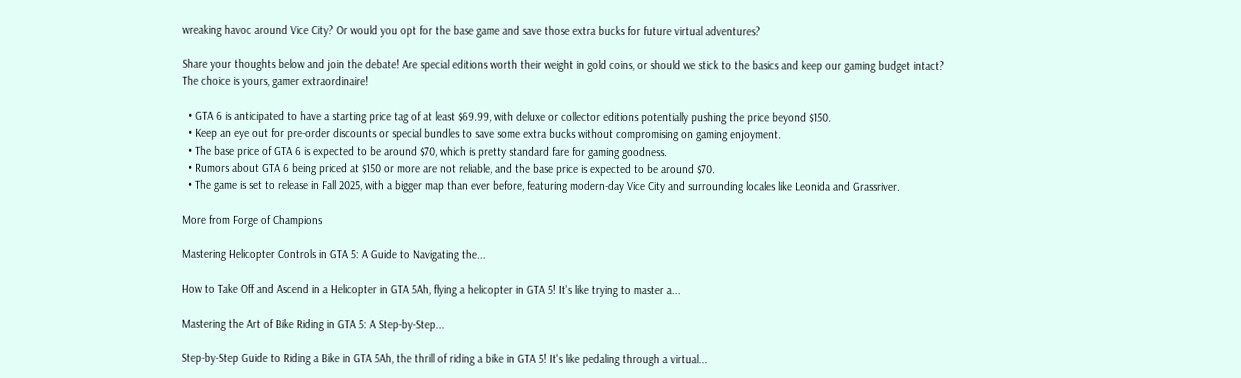wreaking havoc around Vice City? Or would you opt for the base game and save those extra bucks for future virtual adventures?

Share your thoughts below and join the debate! Are special editions worth their weight in gold coins, or should we stick to the basics and keep our gaming budget intact? The choice is yours, gamer extraordinaire!

  • GTA 6 is anticipated to have a starting price tag of at least $69.99, with deluxe or collector editions potentially pushing the price beyond $150.
  • Keep an eye out for pre-order discounts or special bundles to save some extra bucks without compromising on gaming enjoyment.
  • The base price of GTA 6 is expected to be around $70, which is pretty standard fare for gaming goodness.
  • Rumors about GTA 6 being priced at $150 or more are not reliable, and the base price is expected to be around $70.
  • The game is set to release in Fall 2025, with a bigger map than ever before, featuring modern-day Vice City and surrounding locales like Leonida and Grassriver.

More from Forge of Champions

Mastering Helicopter Controls in GTA 5: A Guide to Navigating the...

How to Take Off and Ascend in a Helicopter in GTA 5Ah, flying a helicopter in GTA 5! It's like trying to master a...

Mastering the Art of Bike Riding in GTA 5: A Step-by-Step...

Step-by-Step Guide to Riding a Bike in GTA 5Ah, the thrill of riding a bike in GTA 5! It's like pedaling through a virtual...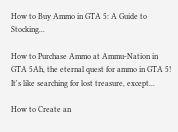How to Buy Ammo in GTA 5: A Guide to Stocking...

How to Purchase Ammo at Ammu-Nation in GTA 5Ah, the eternal quest for ammo in GTA 5! It's like searching for lost treasure, except...

How to Create an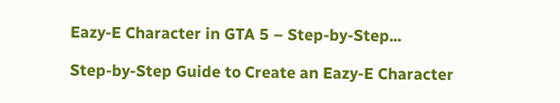Eazy-E Character in GTA 5 – Step-by-Step...

Step-by-Step Guide to Create an Eazy-E Character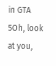in GTA 5Oh, look at you,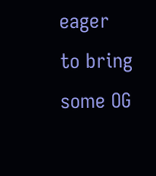eager to bring some OG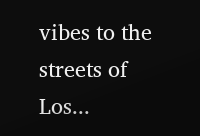vibes to the streets of Los...